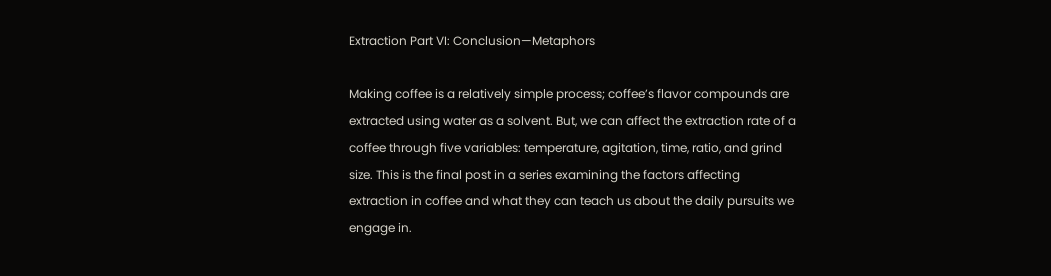Extraction Part VI: Conclusion—Metaphors

Making coffee is a relatively simple process; coffee’s flavor compounds are extracted using water as a solvent. But, we can affect the extraction rate of a coffee through five variables: temperature, agitation, time, ratio, and grind size. This is the final post in a series examining the factors affecting extraction in coffee and what they can teach us about the daily pursuits we engage in.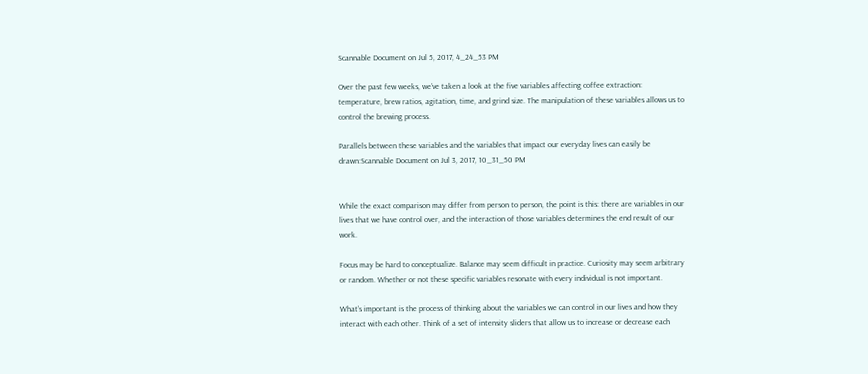Scannable Document on Jul 5, 2017, 4_24_53 PM

Over the past few weeks, we’ve taken a look at the five variables affecting coffee extraction: temperature, brew ratios, agitation, time, and grind size. The manipulation of these variables allows us to control the brewing process.

Parallels between these variables and the variables that impact our everyday lives can easily be drawn:Scannable Document on Jul 3, 2017, 10_31_50 PM


While the exact comparison may differ from person to person, the point is this: there are variables in our lives that we have control over, and the interaction of those variables determines the end result of our work.

Focus may be hard to conceptualize. Balance may seem difficult in practice. Curiosity may seem arbitrary or random. Whether or not these specific variables resonate with every individual is not important.

What’s important is the process of thinking about the variables we can control in our lives and how they interact with each other. Think of a set of intensity sliders that allow us to increase or decrease each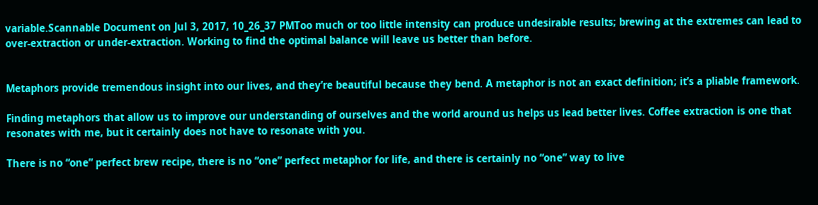variable.Scannable Document on Jul 3, 2017, 10_26_37 PMToo much or too little intensity can produce undesirable results; brewing at the extremes can lead to over-extraction or under-extraction. Working to find the optimal balance will leave us better than before.


Metaphors provide tremendous insight into our lives, and they’re beautiful because they bend. A metaphor is not an exact definition; it’s a pliable framework.

Finding metaphors that allow us to improve our understanding of ourselves and the world around us helps us lead better lives. Coffee extraction is one that resonates with me, but it certainly does not have to resonate with you.

There is no “one” perfect brew recipe, there is no “one” perfect metaphor for life, and there is certainly no “one” way to live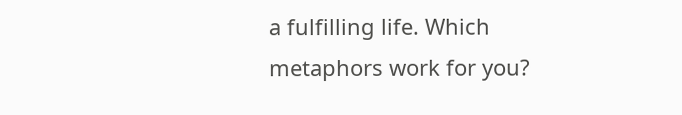a fulfilling life. Which metaphors work for you?